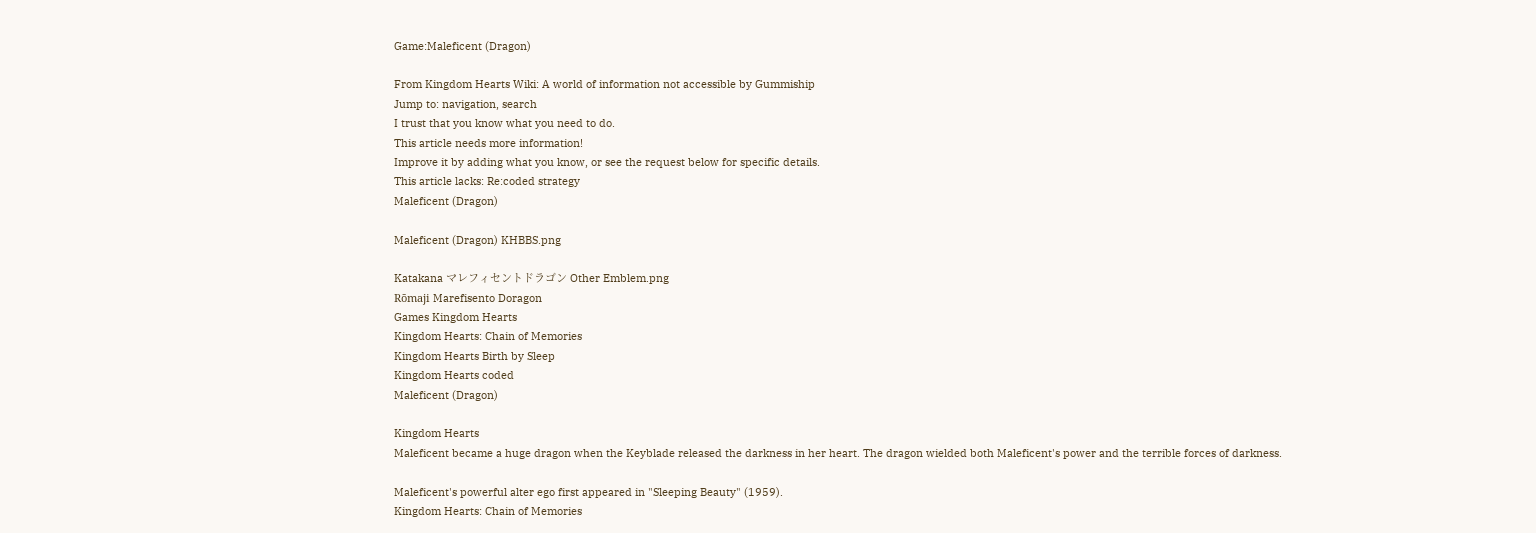Game:Maleficent (Dragon)

From Kingdom Hearts Wiki: A world of information not accessible by Gummiship
Jump to: navigation, search
I trust that you know what you need to do.
This article needs more information!
Improve it by adding what you know, or see the request below for specific details.
This article lacks: Re:coded strategy
Maleficent (Dragon)

Maleficent (Dragon) KHBBS.png

Katakana マレフィセントドラゴン Other Emblem.png
Rōmaji Marefisento Doragon
Games Kingdom Hearts
Kingdom Hearts: Chain of Memories
Kingdom Hearts Birth by Sleep
Kingdom Hearts coded
Maleficent (Dragon)

Kingdom Hearts
Maleficent became a huge dragon when the Keyblade released the darkness in her heart. The dragon wielded both Maleficent's power and the terrible forces of darkness.

Maleficent's powerful alter ego first appeared in "Sleeping Beauty" (1959).
Kingdom Hearts: Chain of Memories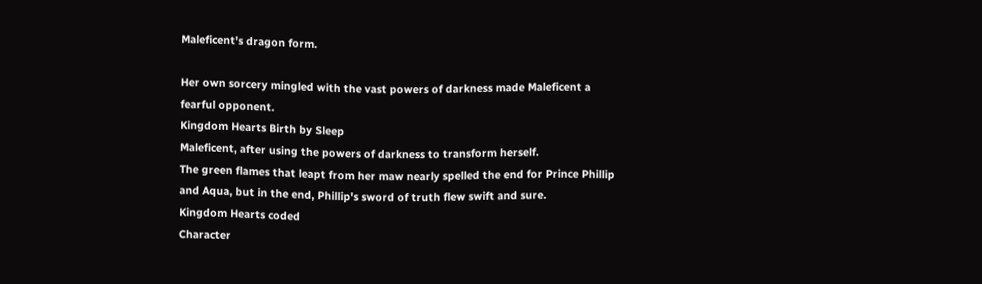Maleficent's dragon form.

Her own sorcery mingled with the vast powers of darkness made Maleficent a fearful opponent.
Kingdom Hearts Birth by Sleep
Maleficent, after using the powers of darkness to transform herself.
The green flames that leapt from her maw nearly spelled the end for Prince Phillip and Aqua, but in the end, Phillip's sword of truth flew swift and sure.
Kingdom Hearts coded
Character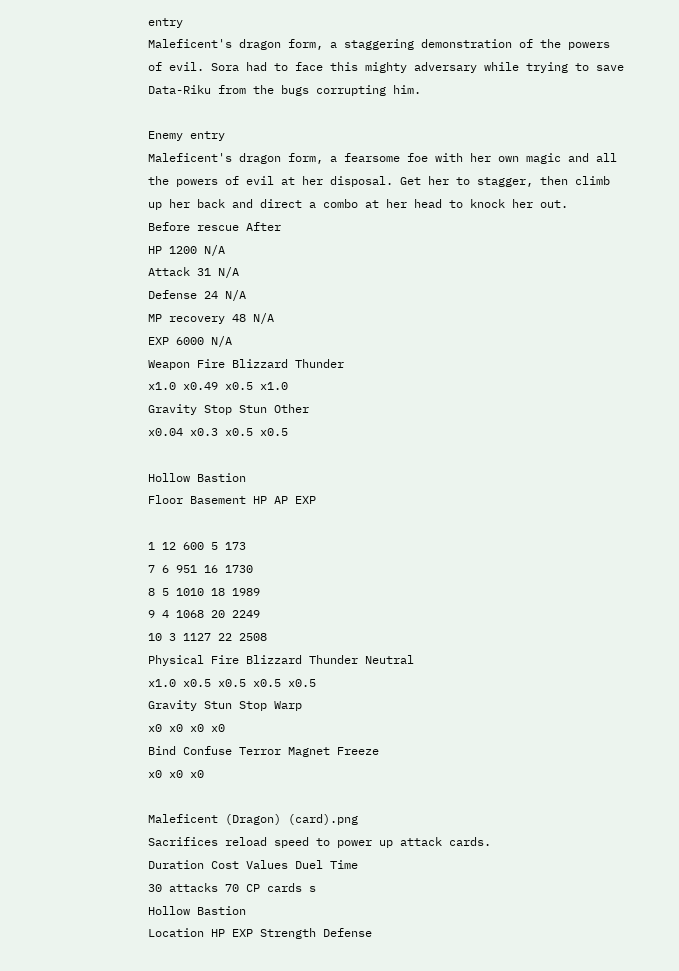entry
Maleficent's dragon form, a staggering demonstration of the powers of evil. Sora had to face this mighty adversary while trying to save Data-Riku from the bugs corrupting him.

Enemy entry
Maleficent's dragon form, a fearsome foe with her own magic and all the powers of evil at her disposal. Get her to stagger, then climb up her back and direct a combo at her head to knock her out.
Before rescue After
HP 1200 N/A
Attack 31 N/A
Defense 24 N/A
MP recovery 48 N/A
EXP 6000 N/A
Weapon Fire Blizzard Thunder
x1.0 x0.49 x0.5 x1.0
Gravity Stop Stun Other
x0.04 x0.3 x0.5 x0.5

Hollow Bastion
Floor Basement HP AP EXP

1 12 600 5 173
7 6 951 16 1730
8 5 1010 18 1989
9 4 1068 20 2249
10 3 1127 22 2508
Physical Fire Blizzard Thunder Neutral
x1.0 x0.5 x0.5 x0.5 x0.5
Gravity Stun Stop Warp
x0 x0 x0 x0
Bind Confuse Terror Magnet Freeze
x0 x0 x0

Maleficent (Dragon) (card).png
Sacrifices reload speed to power up attack cards.
Duration Cost Values Duel Time
30 attacks 70 CP cards s
Hollow Bastion
Location HP EXP Strength Defense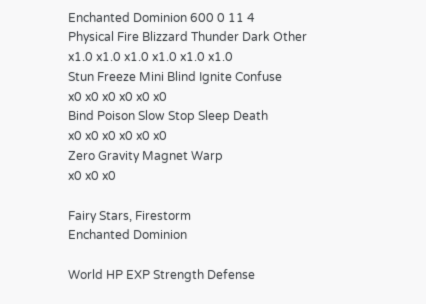Enchanted Dominion 600 0 11 4
Physical Fire Blizzard Thunder Dark Other
x1.0 x1.0 x1.0 x1.0 x1.0 x1.0
Stun Freeze Mini Blind Ignite Confuse
x0 x0 x0 x0 x0 x0
Bind Poison Slow Stop Sleep Death
x0 x0 x0 x0 x0 x0
Zero Gravity Magnet Warp
x0 x0 x0

Fairy Stars, Firestorm
Enchanted Dominion

World HP EXP Strength Defense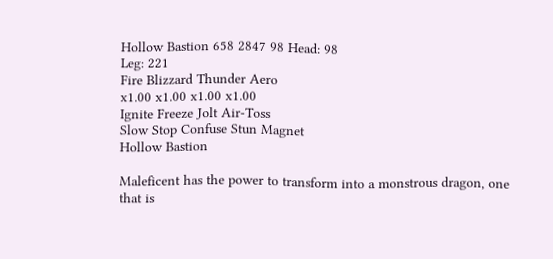Hollow Bastion 658 2847 98 Head: 98
Leg: 221
Fire Blizzard Thunder Aero
x1.00 x1.00 x1.00 x1.00
Ignite Freeze Jolt Air-Toss
Slow Stop Confuse Stun Magnet
Hollow Bastion

Maleficent has the power to transform into a monstrous dragon, one that is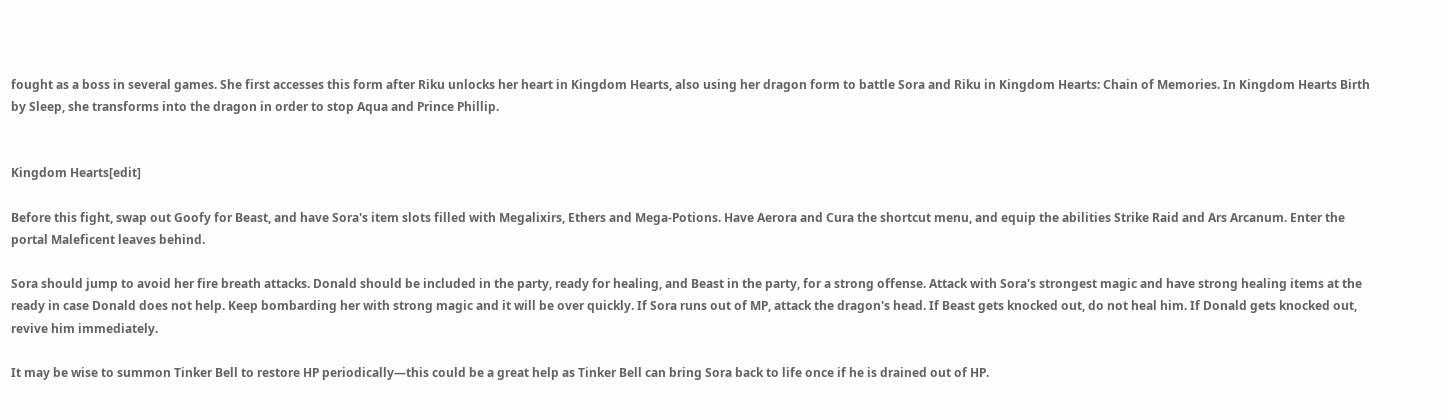fought as a boss in several games. She first accesses this form after Riku unlocks her heart in Kingdom Hearts, also using her dragon form to battle Sora and Riku in Kingdom Hearts: Chain of Memories. In Kingdom Hearts Birth by Sleep, she transforms into the dragon in order to stop Aqua and Prince Phillip.


Kingdom Hearts[edit]

Before this fight, swap out Goofy for Beast, and have Sora's item slots filled with Megalixirs, Ethers and Mega-Potions. Have Aerora and Cura the shortcut menu, and equip the abilities Strike Raid and Ars Arcanum. Enter the portal Maleficent leaves behind.

Sora should jump to avoid her fire breath attacks. Donald should be included in the party, ready for healing, and Beast in the party, for a strong offense. Attack with Sora's strongest magic and have strong healing items at the ready in case Donald does not help. Keep bombarding her with strong magic and it will be over quickly. If Sora runs out of MP, attack the dragon's head. If Beast gets knocked out, do not heal him. If Donald gets knocked out, revive him immediately.

It may be wise to summon Tinker Bell to restore HP periodically—this could be a great help as Tinker Bell can bring Sora back to life once if he is drained out of HP.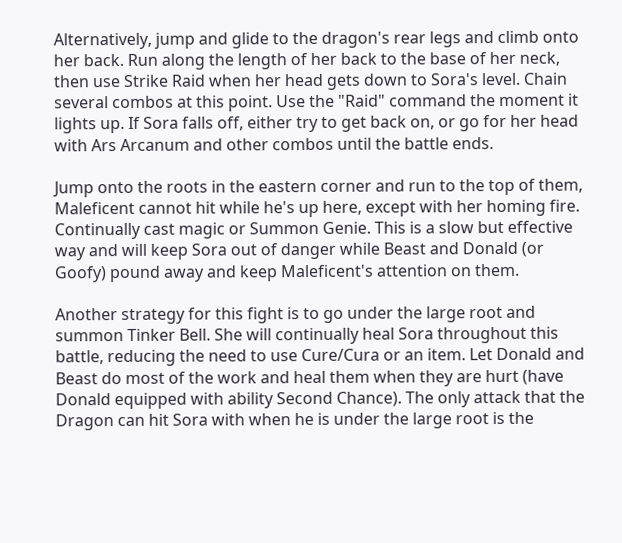Alternatively, jump and glide to the dragon's rear legs and climb onto her back. Run along the length of her back to the base of her neck, then use Strike Raid when her head gets down to Sora's level. Chain several combos at this point. Use the "Raid" command the moment it lights up. If Sora falls off, either try to get back on, or go for her head with Ars Arcanum and other combos until the battle ends.

Jump onto the roots in the eastern corner and run to the top of them, Maleficent cannot hit while he's up here, except with her homing fire. Continually cast magic or Summon Genie. This is a slow but effective way and will keep Sora out of danger while Beast and Donald (or Goofy) pound away and keep Maleficent's attention on them.

Another strategy for this fight is to go under the large root and summon Tinker Bell. She will continually heal Sora throughout this battle, reducing the need to use Cure/Cura or an item. Let Donald and Beast do most of the work and heal them when they are hurt (have Donald equipped with ability Second Chance). The only attack that the Dragon can hit Sora with when he is under the large root is the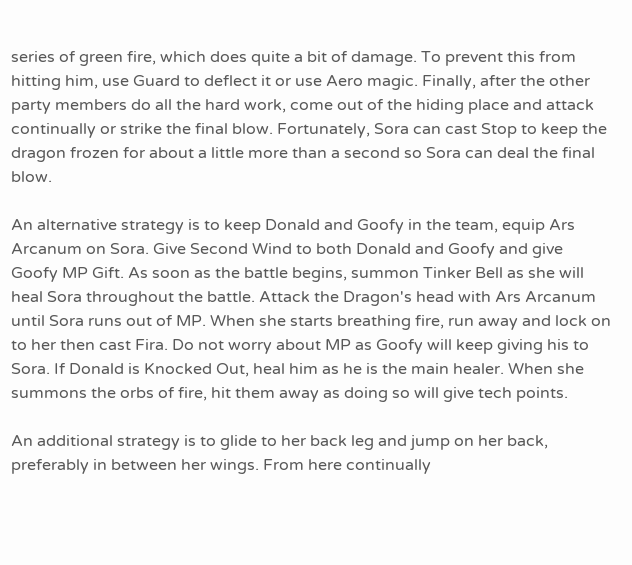series of green fire, which does quite a bit of damage. To prevent this from hitting him, use Guard to deflect it or use Aero magic. Finally, after the other party members do all the hard work, come out of the hiding place and attack continually or strike the final blow. Fortunately, Sora can cast Stop to keep the dragon frozen for about a little more than a second so Sora can deal the final blow.

An alternative strategy is to keep Donald and Goofy in the team, equip Ars Arcanum on Sora. Give Second Wind to both Donald and Goofy and give Goofy MP Gift. As soon as the battle begins, summon Tinker Bell as she will heal Sora throughout the battle. Attack the Dragon's head with Ars Arcanum until Sora runs out of MP. When she starts breathing fire, run away and lock on to her then cast Fira. Do not worry about MP as Goofy will keep giving his to Sora. If Donald is Knocked Out, heal him as he is the main healer. When she summons the orbs of fire, hit them away as doing so will give tech points.

An additional strategy is to glide to her back leg and jump on her back, preferably in between her wings. From here continually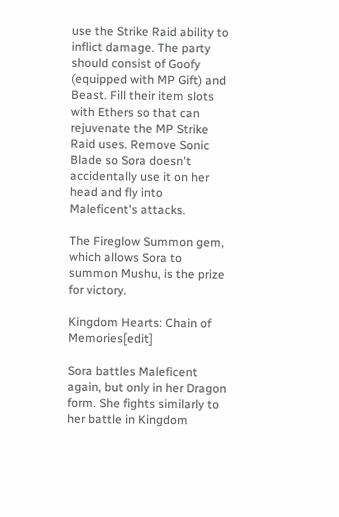use the Strike Raid ability to inflict damage. The party should consist of Goofy (equipped with MP Gift) and Beast. Fill their item slots with Ethers so that can rejuvenate the MP Strike Raid uses. Remove Sonic Blade so Sora doesn't accidentally use it on her head and fly into Maleficent's attacks.

The Fireglow Summon gem, which allows Sora to summon Mushu, is the prize for victory.

Kingdom Hearts: Chain of Memories[edit]

Sora battles Maleficent again, but only in her Dragon form. She fights similarly to her battle in Kingdom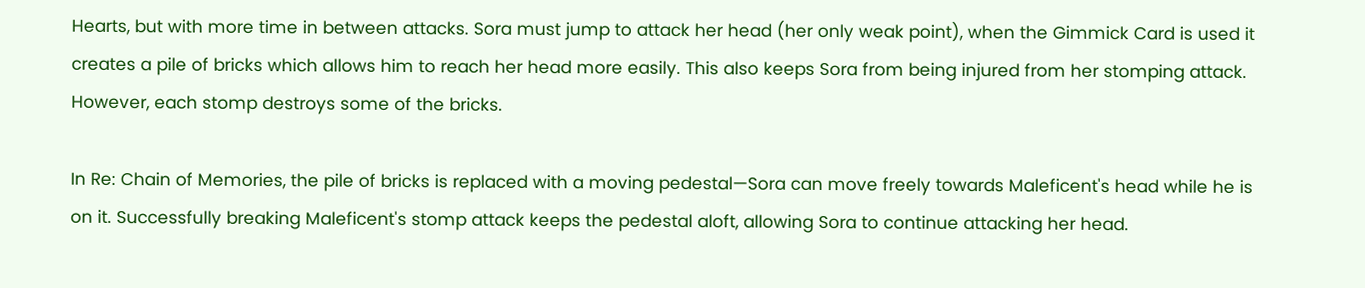Hearts, but with more time in between attacks. Sora must jump to attack her head (her only weak point), when the Gimmick Card is used it creates a pile of bricks which allows him to reach her head more easily. This also keeps Sora from being injured from her stomping attack. However, each stomp destroys some of the bricks.

In Re: Chain of Memories, the pile of bricks is replaced with a moving pedestal—Sora can move freely towards Maleficent's head while he is on it. Successfully breaking Maleficent's stomp attack keeps the pedestal aloft, allowing Sora to continue attacking her head.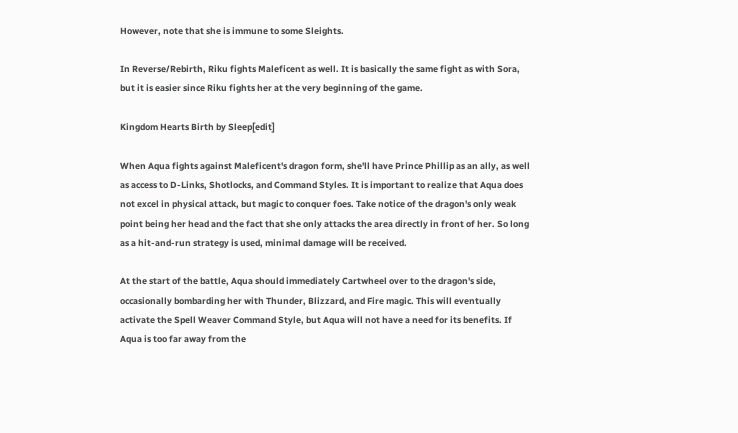However, note that she is immune to some Sleights.

In Reverse/Rebirth, Riku fights Maleficent as well. It is basically the same fight as with Sora, but it is easier since Riku fights her at the very beginning of the game.

Kingdom Hearts Birth by Sleep[edit]

When Aqua fights against Maleficent's dragon form, she'll have Prince Phillip as an ally, as well as access to D-Links, Shotlocks, and Command Styles. It is important to realize that Aqua does not excel in physical attack, but magic to conquer foes. Take notice of the dragon's only weak point being her head and the fact that she only attacks the area directly in front of her. So long as a hit-and-run strategy is used, minimal damage will be received.

At the start of the battle, Aqua should immediately Cartwheel over to the dragon's side, occasionally bombarding her with Thunder, Blizzard, and Fire magic. This will eventually activate the Spell Weaver Command Style, but Aqua will not have a need for its benefits. If Aqua is too far away from the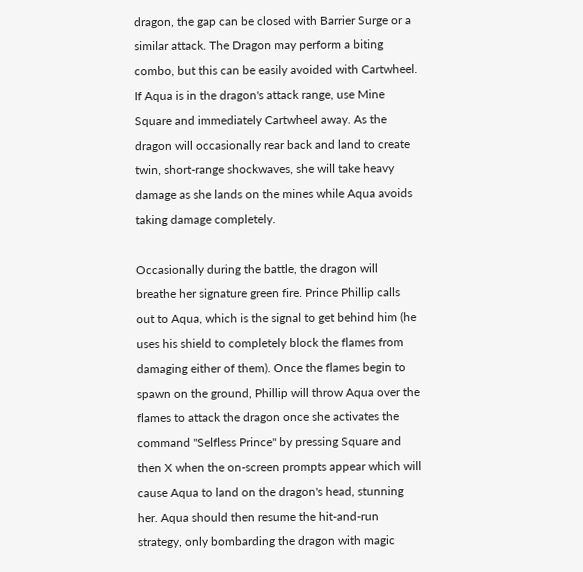dragon, the gap can be closed with Barrier Surge or a similar attack. The Dragon may perform a biting combo, but this can be easily avoided with Cartwheel. If Aqua is in the dragon's attack range, use Mine Square and immediately Cartwheel away. As the dragon will occasionally rear back and land to create twin, short-range shockwaves, she will take heavy damage as she lands on the mines while Aqua avoids taking damage completely.

Occasionally during the battle, the dragon will breathe her signature green fire. Prince Phillip calls out to Aqua, which is the signal to get behind him (he uses his shield to completely block the flames from damaging either of them). Once the flames begin to spawn on the ground, Phillip will throw Aqua over the flames to attack the dragon once she activates the command "Selfless Prince" by pressing Square and then X when the on-screen prompts appear which will cause Aqua to land on the dragon's head, stunning her. Aqua should then resume the hit-and-run strategy, only bombarding the dragon with magic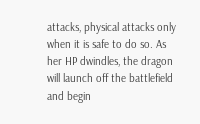attacks, physical attacks only when it is safe to do so. As her HP dwindles, the dragon will launch off the battlefield and begin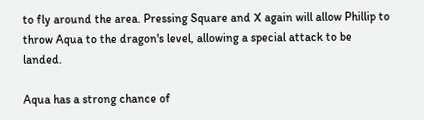to fly around the area. Pressing Square and X again will allow Phillip to throw Aqua to the dragon's level, allowing a special attack to be landed.

Aqua has a strong chance of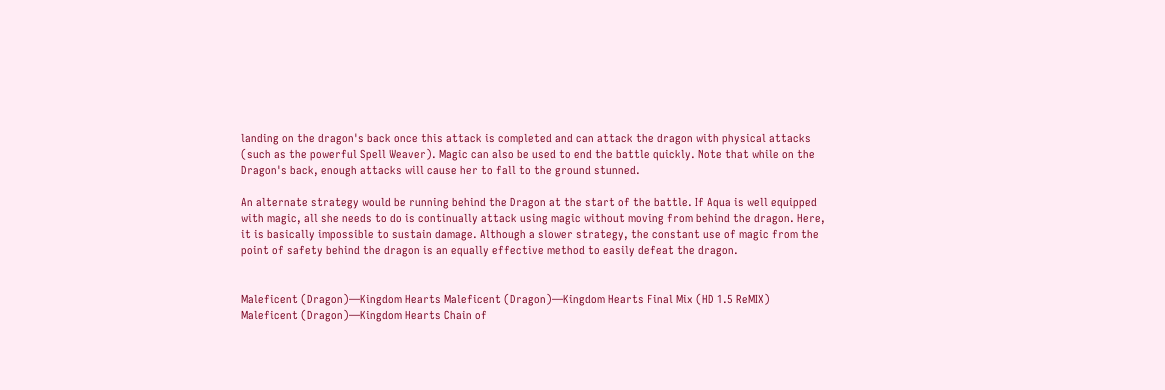landing on the dragon's back once this attack is completed and can attack the dragon with physical attacks (such as the powerful Spell Weaver). Magic can also be used to end the battle quickly. Note that while on the Dragon's back, enough attacks will cause her to fall to the ground stunned.

An alternate strategy would be running behind the Dragon at the start of the battle. If Aqua is well equipped with magic, all she needs to do is continually attack using magic without moving from behind the dragon. Here, it is basically impossible to sustain damage. Although a slower strategy, the constant use of magic from the point of safety behind the dragon is an equally effective method to easily defeat the dragon.


Maleficent (Dragon)—Kingdom Hearts Maleficent (Dragon)—Kingdom Hearts Final Mix (HD 1.5 ReMIX)
Maleficent (Dragon)—Kingdom Hearts Chain of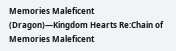Memories Maleficent (Dragon)—Kingdom Hearts Re:Chain of Memories Maleficent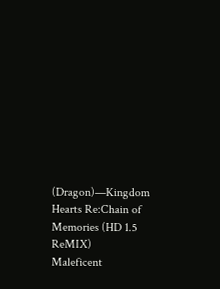(Dragon)—Kingdom Hearts Re:Chain of Memories (HD 1.5 ReMIX)
Maleficent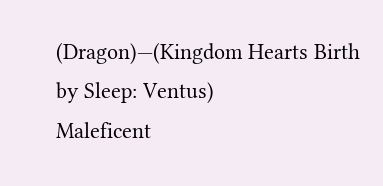(Dragon)—(Kingdom Hearts Birth by Sleep: Ventus)
Maleficent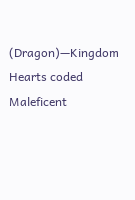(Dragon)—Kingdom Hearts coded Maleficent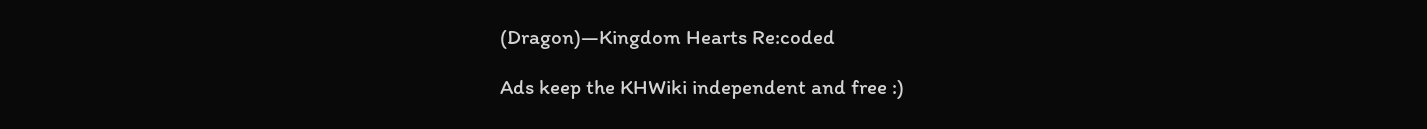(Dragon)—Kingdom Hearts Re:coded

Ads keep the KHWiki independent and free :)